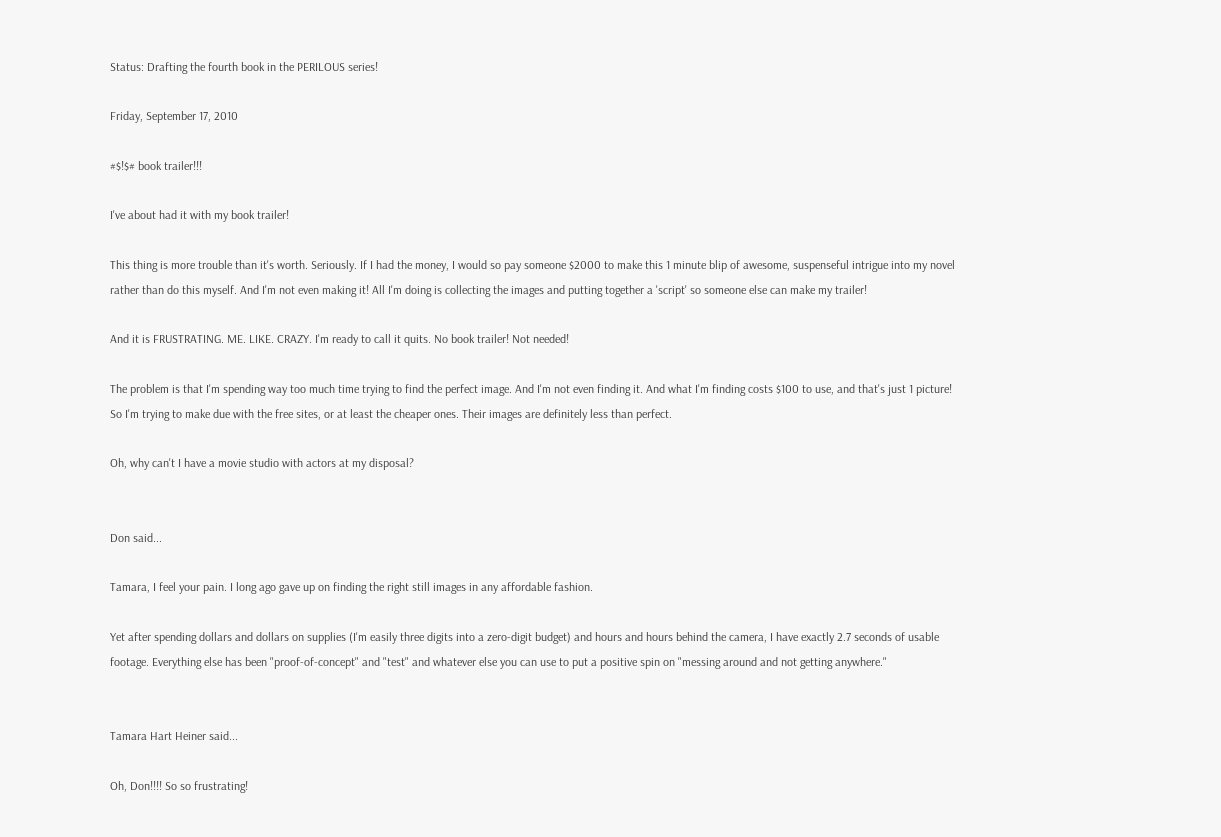Status: Drafting the fourth book in the PERILOUS series!

Friday, September 17, 2010

#$!$# book trailer!!!

I've about had it with my book trailer!

This thing is more trouble than it's worth. Seriously. If I had the money, I would so pay someone $2000 to make this 1 minute blip of awesome, suspenseful intrigue into my novel rather than do this myself. And I'm not even making it! All I'm doing is collecting the images and putting together a 'script' so someone else can make my trailer!

And it is FRUSTRATING. ME. LIKE. CRAZY. I'm ready to call it quits. No book trailer! Not needed!

The problem is that I'm spending way too much time trying to find the perfect image. And I'm not even finding it. And what I'm finding costs $100 to use, and that's just 1 picture! So I'm trying to make due with the free sites, or at least the cheaper ones. Their images are definitely less than perfect.

Oh, why can't I have a movie studio with actors at my disposal?


Don said...

Tamara, I feel your pain. I long ago gave up on finding the right still images in any affordable fashion.

Yet after spending dollars and dollars on supplies (I'm easily three digits into a zero-digit budget) and hours and hours behind the camera, I have exactly 2.7 seconds of usable footage. Everything else has been "proof-of-concept" and "test" and whatever else you can use to put a positive spin on "messing around and not getting anywhere."


Tamara Hart Heiner said...

Oh, Don!!!! So so frustrating!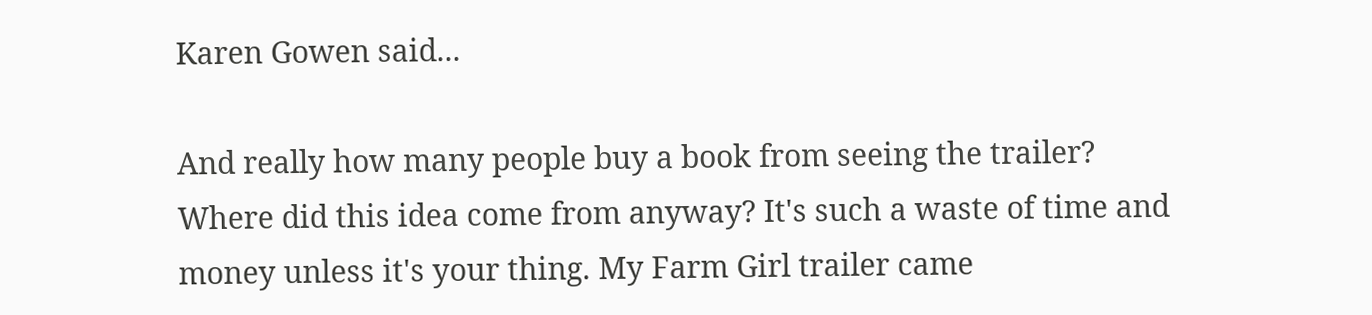Karen Gowen said...

And really how many people buy a book from seeing the trailer? Where did this idea come from anyway? It's such a waste of time and money unless it's your thing. My Farm Girl trailer came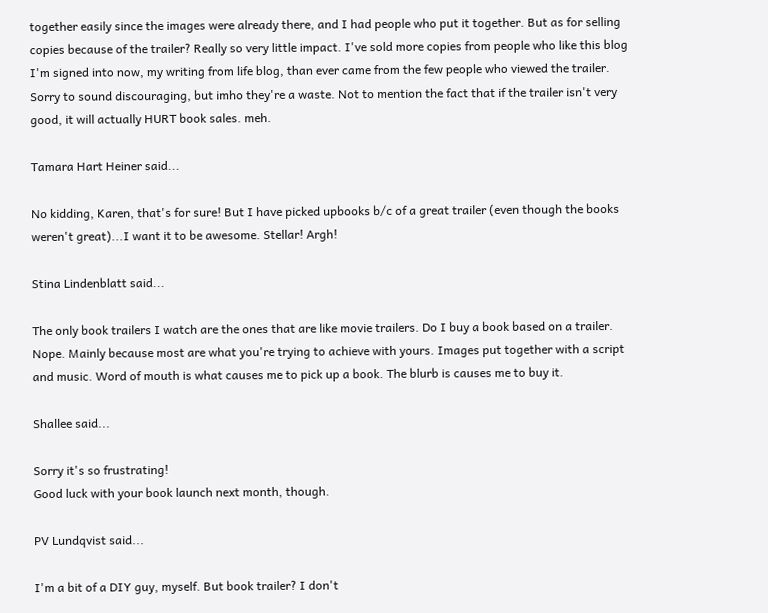together easily since the images were already there, and I had people who put it together. But as for selling copies because of the trailer? Really so very little impact. I've sold more copies from people who like this blog I'm signed into now, my writing from life blog, than ever came from the few people who viewed the trailer. Sorry to sound discouraging, but imho they're a waste. Not to mention the fact that if the trailer isn't very good, it will actually HURT book sales. meh.

Tamara Hart Heiner said...

No kidding, Karen, that's for sure! But I have picked upbooks b/c of a great trailer (even though the books weren't great)...I want it to be awesome. Stellar! Argh!

Stina Lindenblatt said...

The only book trailers I watch are the ones that are like movie trailers. Do I buy a book based on a trailer. Nope. Mainly because most are what you're trying to achieve with yours. Images put together with a script and music. Word of mouth is what causes me to pick up a book. The blurb is causes me to buy it.

Shallee said...

Sorry it's so frustrating!
Good luck with your book launch next month, though.

PV Lundqvist said...

I'm a bit of a DIY guy, myself. But book trailer? I don't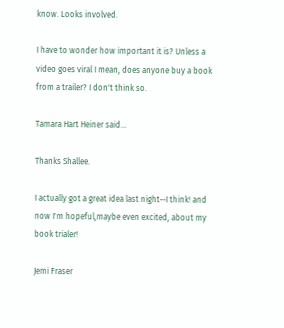know. Looks involved.

I have to wonder how important it is? Unless a video goes viral I mean, does anyone buy a book from a trailer? I don't think so.

Tamara Hart Heiner said...

Thanks Shallee.

I actually got a great idea last night--I think! and now I'm hopeful,maybe even excited, about my book trialer!

Jemi Fraser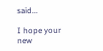said...

I hope your new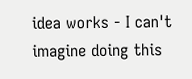idea works - I can't imagine doing this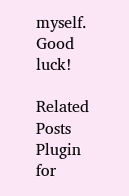myself. Good luck!

Related Posts Plugin for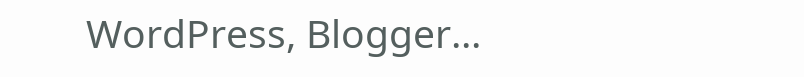WordPress, Blogger...